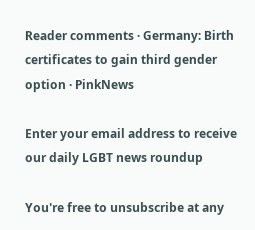Reader comments · Germany: Birth certificates to gain third gender option · PinkNews

Enter your email address to receive our daily LGBT news roundup

You're free to unsubscribe at any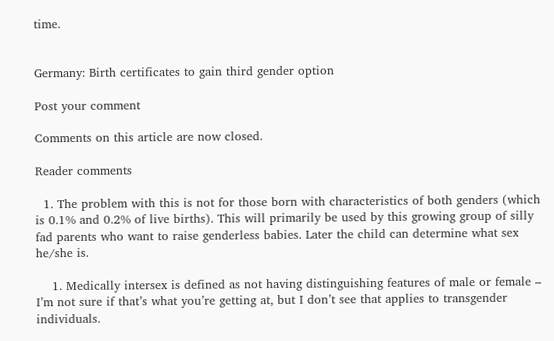time.


Germany: Birth certificates to gain third gender option

Post your comment

Comments on this article are now closed.

Reader comments

  1. The problem with this is not for those born with characteristics of both genders (which is 0.1% and 0.2% of live births). This will primarily be used by this growing group of silly fad parents who want to raise genderless babies. Later the child can determine what sex he/she is.

    1. Medically intersex is defined as not having distinguishing features of male or female – I’m not sure if that’s what you’re getting at, but I don’t see that applies to transgender individuals.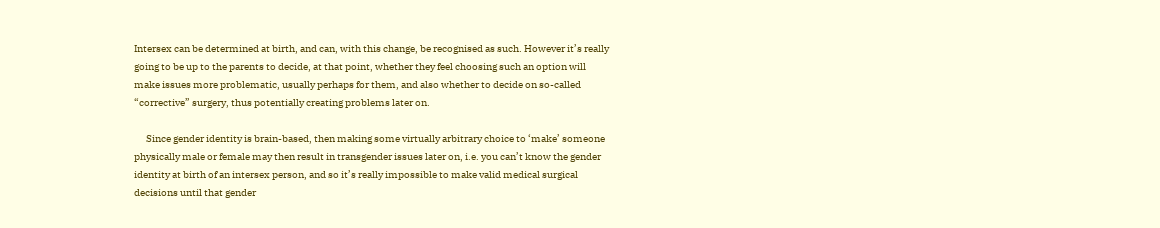Intersex can be determined at birth, and can, with this change, be recognised as such. However it’s really going to be up to the parents to decide, at that point, whether they feel choosing such an option will make issues more problematic, usually perhaps for them, and also whether to decide on so-called “corrective” surgery, thus potentially creating problems later on.

      Since gender identity is brain-based, then making some virtually arbitrary choice to ‘make’ someone physically male or female may then result in transgender issues later on, i.e. you can’t know the gender identity at birth of an intersex person, and so it’s really impossible to make valid medical surgical decisions until that gender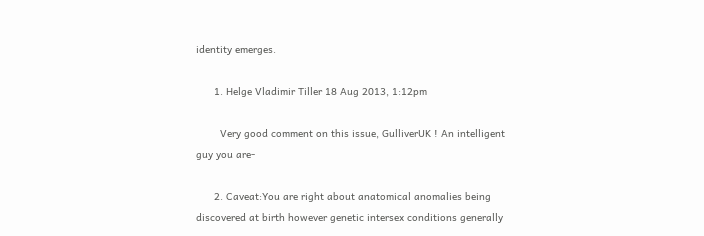identity emerges.

      1. Helge Vladimir Tiller 18 Aug 2013, 1:12pm

        Very good comment on this issue, GulliverUK ! An intelligent guy you are-

      2. Caveat:You are right about anatomical anomalies being discovered at birth however genetic intersex conditions generally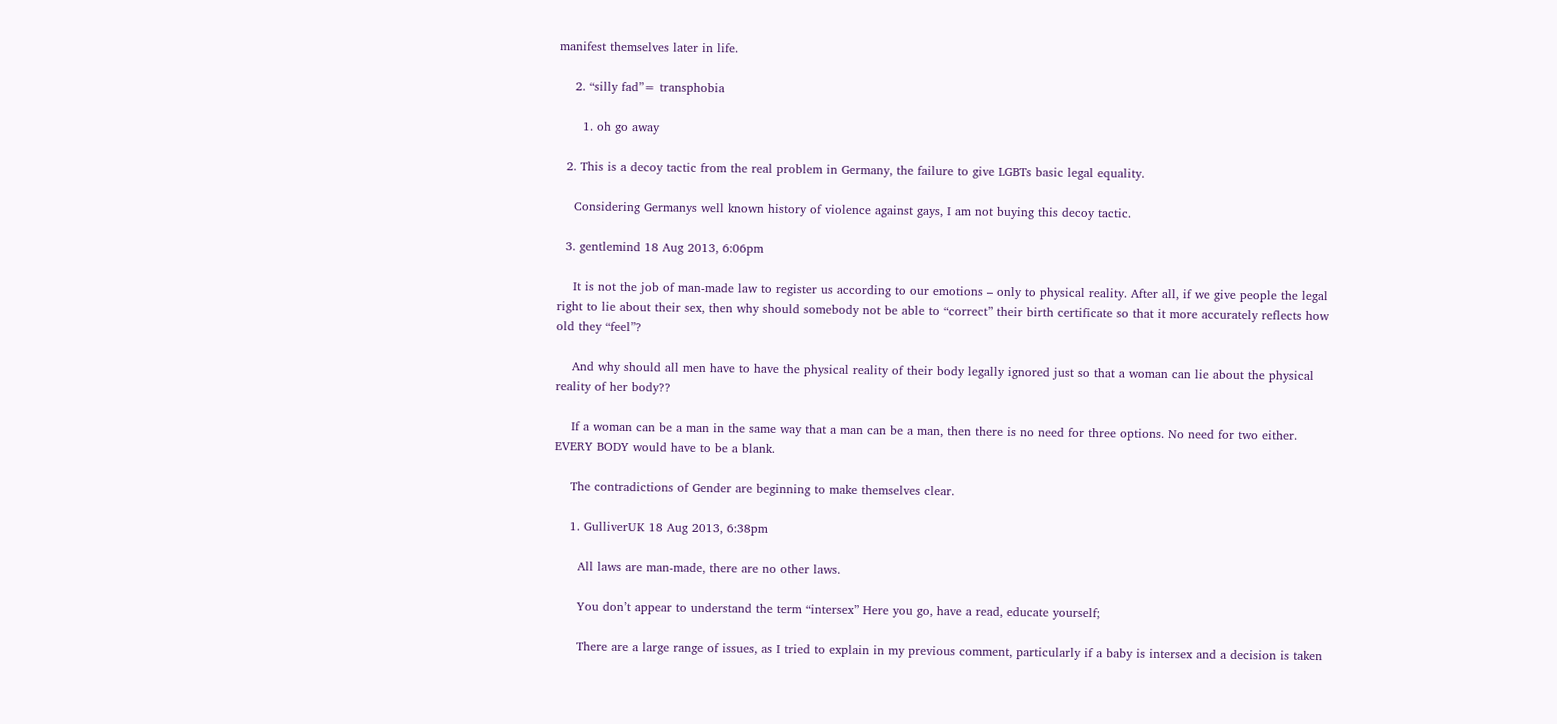manifest themselves later in life.

    2. “silly fad”= transphobia

      1. oh go away

  2. This is a decoy tactic from the real problem in Germany, the failure to give LGBTs basic legal equality.

    Considering Germanys well known history of violence against gays, I am not buying this decoy tactic.

  3. gentlemind 18 Aug 2013, 6:06pm

    It is not the job of man-made law to register us according to our emotions – only to physical reality. After all, if we give people the legal right to lie about their sex, then why should somebody not be able to “correct” their birth certificate so that it more accurately reflects how old they “feel”?

    And why should all men have to have the physical reality of their body legally ignored just so that a woman can lie about the physical reality of her body??

    If a woman can be a man in the same way that a man can be a man, then there is no need for three options. No need for two either. EVERY BODY would have to be a blank.

    The contradictions of Gender are beginning to make themselves clear.

    1. GulliverUK 18 Aug 2013, 6:38pm

      All laws are man-made, there are no other laws.

      You don’t appear to understand the term “intersex” Here you go, have a read, educate yourself;

      There are a large range of issues, as I tried to explain in my previous comment, particularly if a baby is intersex and a decision is taken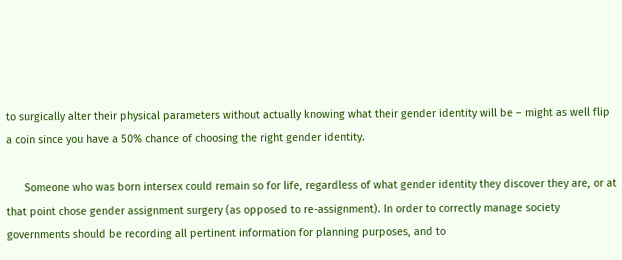to surgically alter their physical parameters without actually knowing what their gender identity will be – might as well flip a coin since you have a 50% chance of choosing the right gender identity.

      Someone who was born intersex could remain so for life, regardless of what gender identity they discover they are, or at that point chose gender assignment surgery (as opposed to re-assignment). In order to correctly manage society governments should be recording all pertinent information for planning purposes, and to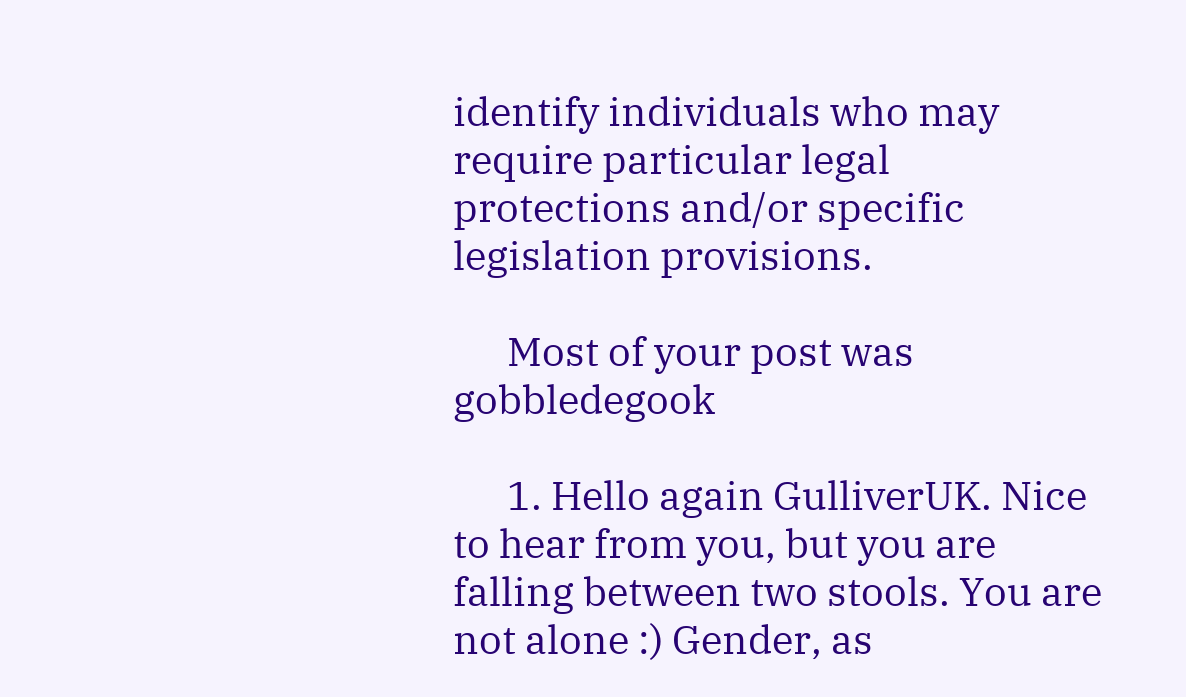identify individuals who may require particular legal protections and/or specific legislation provisions.

      Most of your post was gobbledegook

      1. Hello again GulliverUK. Nice to hear from you, but you are falling between two stools. You are not alone :) Gender, as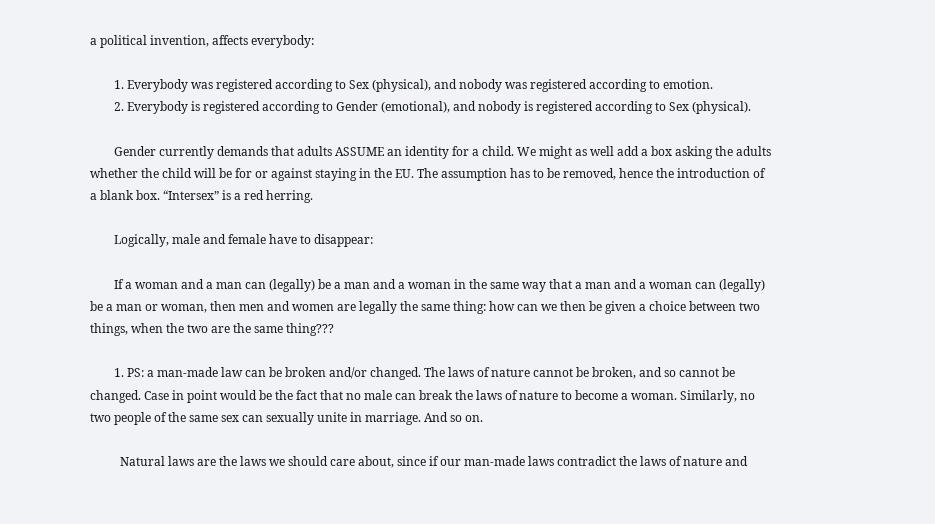a political invention, affects everybody:

        1. Everybody was registered according to Sex (physical), and nobody was registered according to emotion.
        2. Everybody is registered according to Gender (emotional), and nobody is registered according to Sex (physical).

        Gender currently demands that adults ASSUME an identity for a child. We might as well add a box asking the adults whether the child will be for or against staying in the EU. The assumption has to be removed, hence the introduction of a blank box. “Intersex” is a red herring.

        Logically, male and female have to disappear:

        If a woman and a man can (legally) be a man and a woman in the same way that a man and a woman can (legally) be a man or woman, then men and women are legally the same thing: how can we then be given a choice between two things, when the two are the same thing???

        1. PS: a man-made law can be broken and/or changed. The laws of nature cannot be broken, and so cannot be changed. Case in point would be the fact that no male can break the laws of nature to become a woman. Similarly, no two people of the same sex can sexually unite in marriage. And so on.

          Natural laws are the laws we should care about, since if our man-made laws contradict the laws of nature and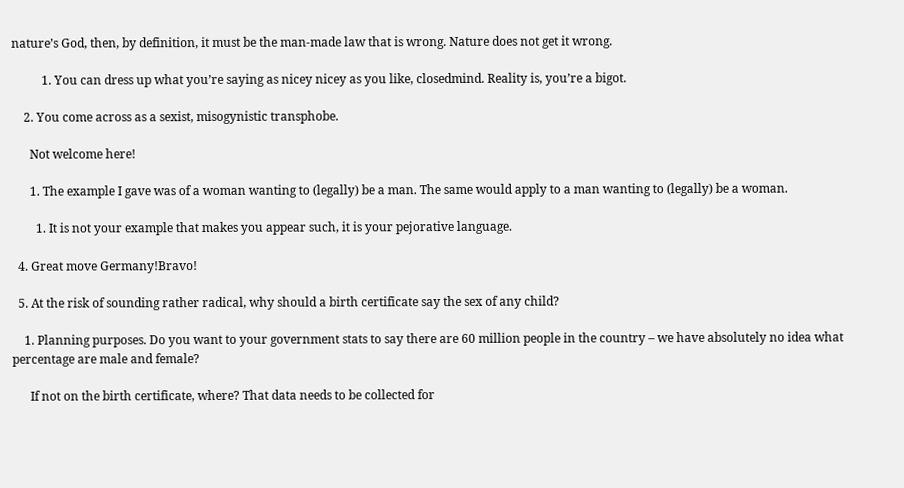nature’s God, then, by definition, it must be the man-made law that is wrong. Nature does not get it wrong.

          1. You can dress up what you’re saying as nicey nicey as you like, closedmind. Reality is, you’re a bigot.

    2. You come across as a sexist, misogynistic transphobe.

      Not welcome here!

      1. The example I gave was of a woman wanting to (legally) be a man. The same would apply to a man wanting to (legally) be a woman.

        1. It is not your example that makes you appear such, it is your pejorative language.

  4. Great move Germany!Bravo!

  5. At the risk of sounding rather radical, why should a birth certificate say the sex of any child?

    1. Planning purposes. Do you want to your government stats to say there are 60 million people in the country – we have absolutely no idea what percentage are male and female?

      If not on the birth certificate, where? That data needs to be collected for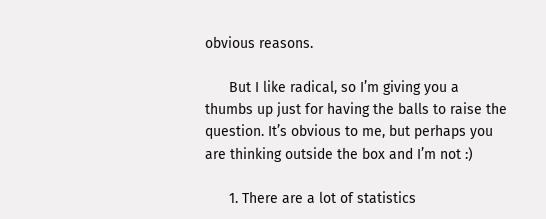obvious reasons.

      But I like radical, so I’m giving you a thumbs up just for having the balls to raise the question. It’s obvious to me, but perhaps you are thinking outside the box and I’m not :)

      1. There are a lot of statistics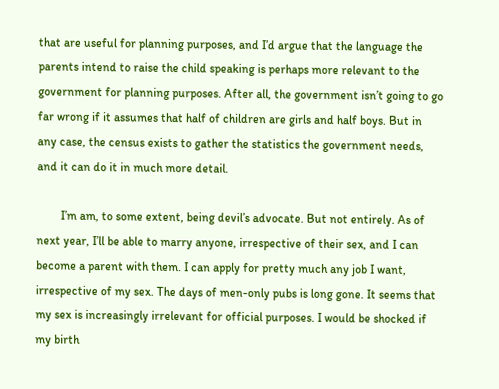that are useful for planning purposes, and I’d argue that the language the parents intend to raise the child speaking is perhaps more relevant to the government for planning purposes. After all, the government isn’t going to go far wrong if it assumes that half of children are girls and half boys. But in any case, the census exists to gather the statistics the government needs, and it can do it in much more detail.

        I’m am, to some extent, being devil’s advocate. But not entirely. As of next year, I’ll be able to marry anyone, irrespective of their sex, and I can become a parent with them. I can apply for pretty much any job I want, irrespective of my sex. The days of men-only pubs is long gone. It seems that my sex is increasingly irrelevant for official purposes. I would be shocked if my birth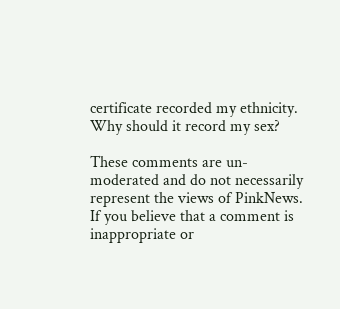certificate recorded my ethnicity. Why should it record my sex?

These comments are un-moderated and do not necessarily represent the views of PinkNews. If you believe that a comment is inappropriate or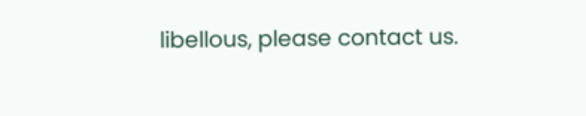libellous, please contact us.